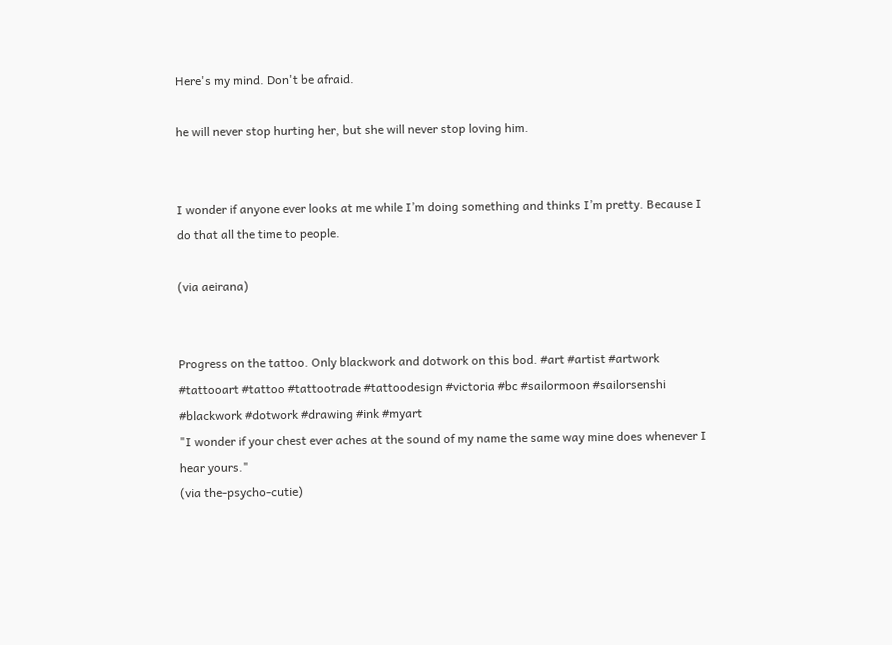Here's my mind. Don't be afraid.

he will never stop hurting her, but she will never stop loving him.


I wonder if anyone ever looks at me while I’m doing something and thinks I’m pretty. Because I do that all the time to people.

(via aeirana)


Progress on the tattoo. Only blackwork and dotwork on this bod. #art #artist #artwork #tattooart #tattoo #tattootrade #tattoodesign #victoria #bc #sailormoon #sailorsenshi #blackwork #dotwork #drawing #ink #myart
"I wonder if your chest ever aches at the sound of my name the same way mine does whenever I hear yours."
(via the-psycho-cutie)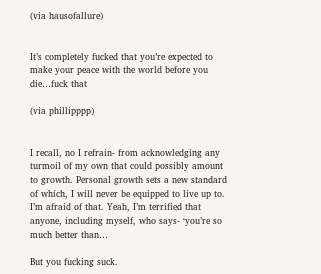(via hausofallure)


It’s completely fucked that you’re expected to make your peace with the world before you die…fuck that

(via phillipppp)


I recall, no I refrain- from acknowledging any turmoil of my own that could possibly amount to growth. Personal growth sets a new standard of which, I will never be equipped to live up to. I’m afraid of that. Yeah, I’m terrified that anyone, including myself, who says- ‘you’re so much better than…

But you fucking suck.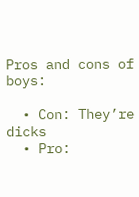Pros and cons of boys:

  • Con: They’re dicks
  • Pro: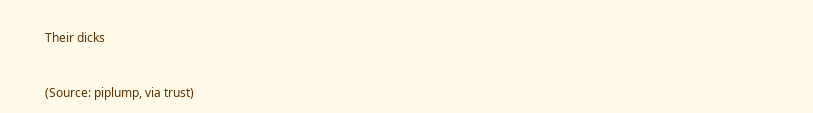Their dicks


(Source: piplump, via trust)